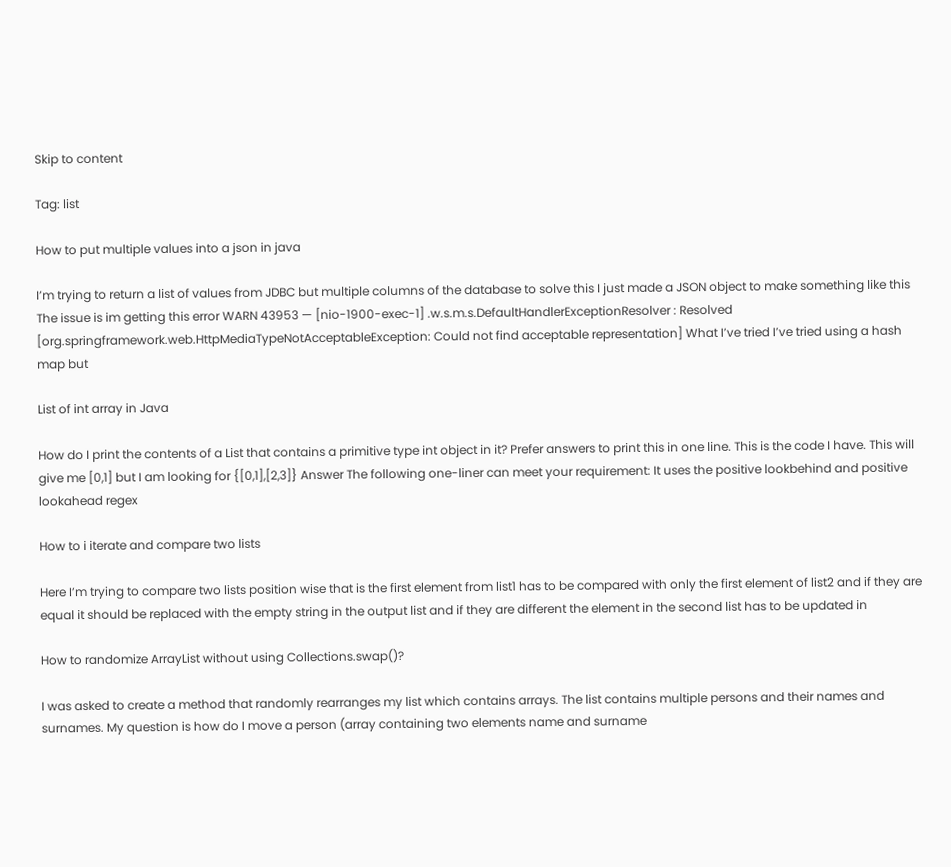Skip to content

Tag: list

How to put multiple values into a json in java

I’m trying to return a list of values from JDBC but multiple columns of the database to solve this I just made a JSON object to make something like this The issue is im getting this error WARN 43953 — [nio-1900-exec-1] .w.s.m.s.DefaultHandlerExceptionResolver : Resolved [org.springframework.web.HttpMediaTypeNotAcceptableException: Could not find acceptable representation] What I’ve tried I’ve tried using a hash map but

List of int array in Java

How do I print the contents of a List that contains a primitive type int object in it? Prefer answers to print this in one line. This is the code I have. This will give me [0,1] but I am looking for {[0,1],[2,3]} Answer The following one-liner can meet your requirement: It uses the positive lookbehind and positive lookahead regex

How to i iterate and compare two lists

Here I’m trying to compare two lists position wise that is the first element from list1 has to be compared with only the first element of list2 and if they are equal it should be replaced with the empty string in the output list and if they are different the element in the second list has to be updated in

How to randomize ArrayList without using Collections.swap()?

I was asked to create a method that randomly rearranges my list which contains arrays. The list contains multiple persons and their names and surnames. My question is how do I move a person (array containing two elements name and surname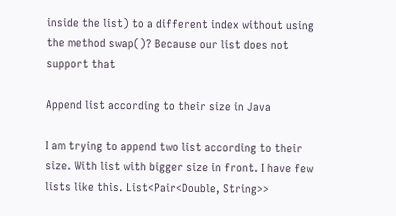inside the list) to a different index without using the method swap()? Because our list does not support that

Append list according to their size in Java

I am trying to append two list according to their size. With list with bigger size in front. I have few lists like this. List<Pair<Double, String>>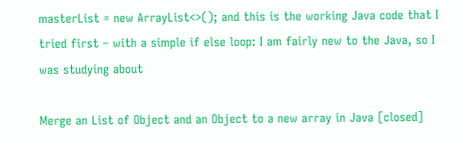masterList = new ArrayList<>(); and this is the working Java code that I tried first – with a simple if else loop: I am fairly new to the Java, so I was studying about

Merge an List of Object and an Object to a new array in Java [closed]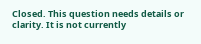Closed. This question needs details or clarity. It is not currently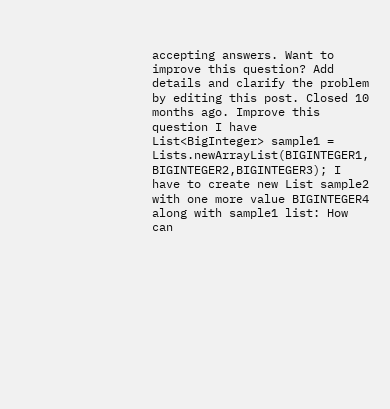accepting answers. Want to improve this question? Add details and clarify the problem by editing this post. Closed 10 months ago. Improve this question I have List<BigInteger> sample1 = Lists.newArrayList(BIGINTEGER1, BIGINTEGER2,BIGINTEGER3); I have to create new List sample2 with one more value BIGINTEGER4 along with sample1 list: How can